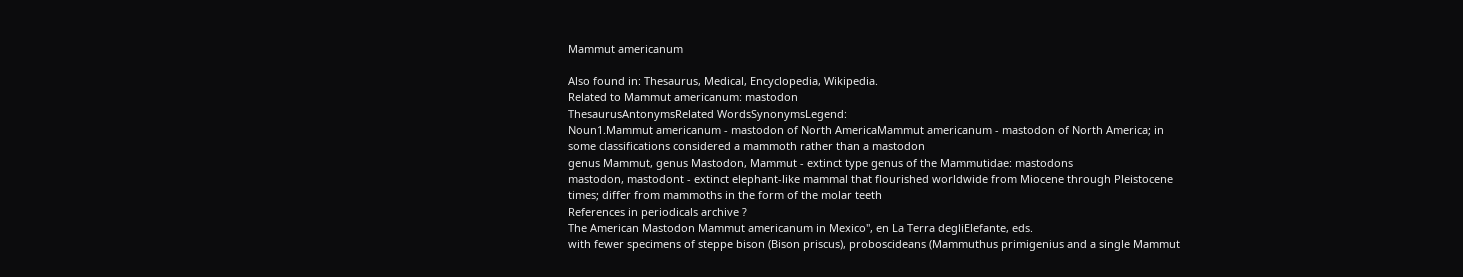Mammut americanum

Also found in: Thesaurus, Medical, Encyclopedia, Wikipedia.
Related to Mammut americanum: mastodon
ThesaurusAntonymsRelated WordsSynonymsLegend:
Noun1.Mammut americanum - mastodon of North AmericaMammut americanum - mastodon of North America; in some classifications considered a mammoth rather than a mastodon
genus Mammut, genus Mastodon, Mammut - extinct type genus of the Mammutidae: mastodons
mastodon, mastodont - extinct elephant-like mammal that flourished worldwide from Miocene through Pleistocene times; differ from mammoths in the form of the molar teeth
References in periodicals archive ?
The American Mastodon Mammut americanum in Mexico", en La Terra degliElefante, eds.
with fewer specimens of steppe bison (Bison priscus), proboscideans (Mammuthus primigenius and a single Mammut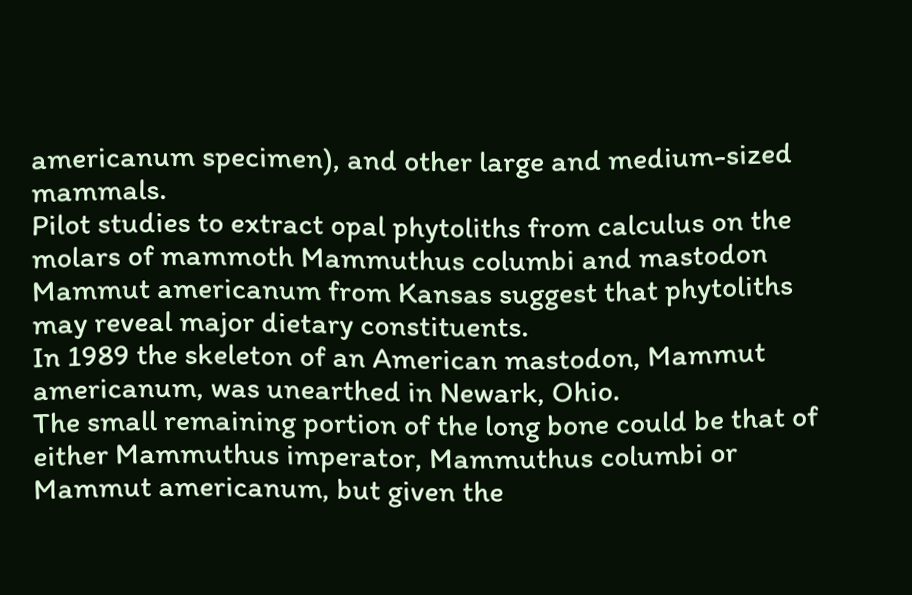americanum specimen), and other large and medium-sized mammals.
Pilot studies to extract opal phytoliths from calculus on the molars of mammoth Mammuthus columbi and mastodon Mammut americanum from Kansas suggest that phytoliths may reveal major dietary constituents.
In 1989 the skeleton of an American mastodon, Mammut americanum, was unearthed in Newark, Ohio.
The small remaining portion of the long bone could be that of either Mammuthus imperator, Mammuthus columbi or Mammut americanum, but given the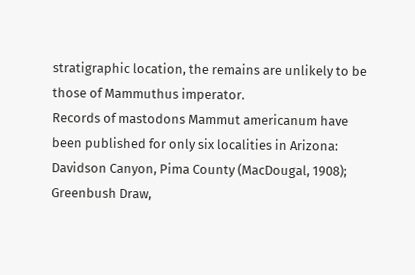stratigraphic location, the remains are unlikely to be those of Mammuthus imperator.
Records of mastodons Mammut americanum have been published for only six localities in Arizona: Davidson Canyon, Pima County (MacDougal, 1908); Greenbush Draw,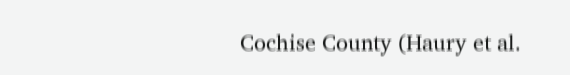Cochise County (Haury et al.